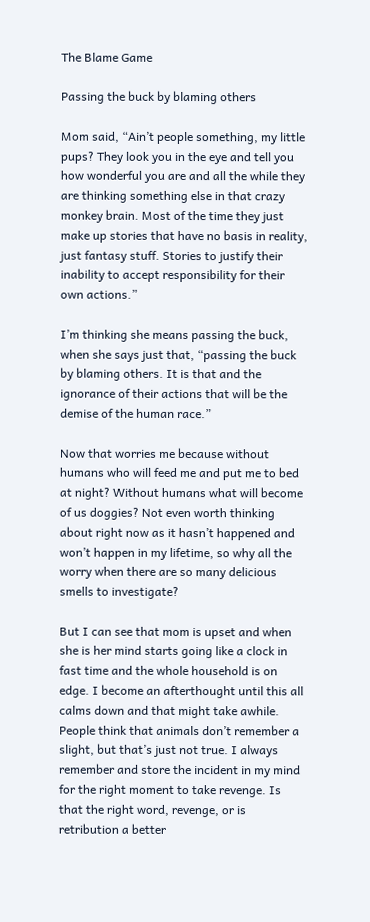The Blame Game

Passing the buck by blaming others

Mom said, “Ain’t people something, my little pups? They look you in the eye and tell you how wonderful you are and all the while they are thinking something else in that crazy monkey brain. Most of the time they just make up stories that have no basis in reality, just fantasy stuff. Stories to justify their inability to accept responsibility for their own actions.”

I’m thinking she means passing the buck, when she says just that, “passing the buck by blaming others. It is that and the ignorance of their actions that will be the demise of the human race.”

Now that worries me because without humans who will feed me and put me to bed at night? Without humans what will become of us doggies? Not even worth thinking about right now as it hasn’t happened and won’t happen in my lifetime, so why all the worry when there are so many delicious smells to investigate?

But I can see that mom is upset and when she is her mind starts going like a clock in fast time and the whole household is on edge. I become an afterthought until this all calms down and that might take awhile. People think that animals don’t remember a slight, but that’s just not true. I always remember and store the incident in my mind for the right moment to take revenge. Is that the right word, revenge, or is retribution a better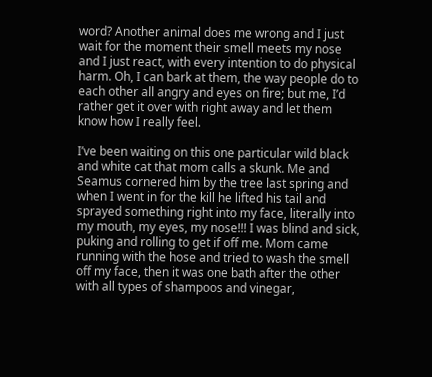word? Another animal does me wrong and I just wait for the moment their smell meets my nose and I just react, with every intention to do physical harm. Oh, I can bark at them, the way people do to each other all angry and eyes on fire; but me, I’d rather get it over with right away and let them know how I really feel.

I’ve been waiting on this one particular wild black and white cat that mom calls a skunk. Me and Seamus cornered him by the tree last spring and when I went in for the kill he lifted his tail and sprayed something right into my face, literally into my mouth, my eyes, my nose!!! I was blind and sick, puking and rolling to get if off me. Mom came running with the hose and tried to wash the smell off my face, then it was one bath after the other with all types of shampoos and vinegar,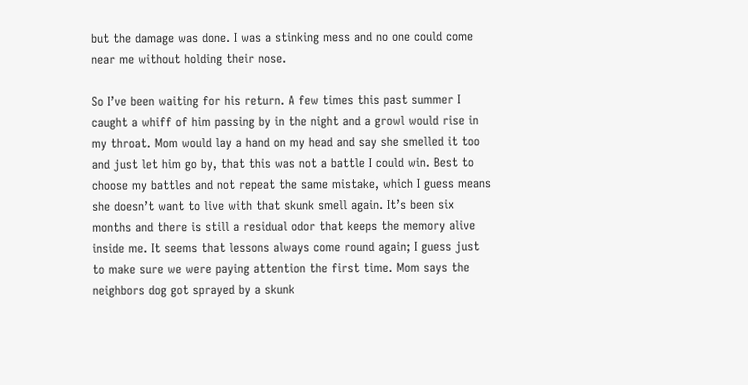but the damage was done. I was a stinking mess and no one could come near me without holding their nose.

So I’ve been waiting for his return. A few times this past summer I caught a whiff of him passing by in the night and a growl would rise in my throat. Mom would lay a hand on my head and say she smelled it too and just let him go by, that this was not a battle I could win. Best to choose my battles and not repeat the same mistake, which I guess means she doesn’t want to live with that skunk smell again. It’s been six months and there is still a residual odor that keeps the memory alive inside me. It seems that lessons always come round again; I guess just to make sure we were paying attention the first time. Mom says the neighbors dog got sprayed by a skunk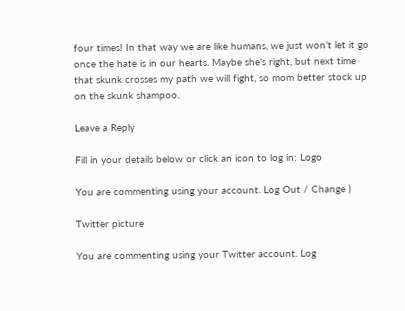four times! In that way we are like humans, we just won’t let it go once the hate is in our hearts. Maybe she’s right, but next time that skunk crosses my path we will fight, so mom better stock up on the skunk shampoo.

Leave a Reply

Fill in your details below or click an icon to log in: Logo

You are commenting using your account. Log Out / Change )

Twitter picture

You are commenting using your Twitter account. Log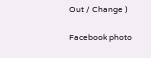Out / Change )

Facebook photo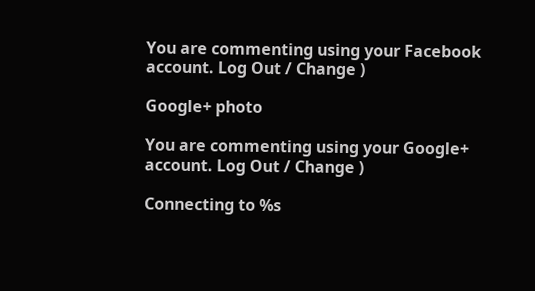You are commenting using your Facebook account. Log Out / Change )

Google+ photo

You are commenting using your Google+ account. Log Out / Change )

Connecting to %s